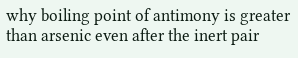why boiling point of antimony is greater than arsenic even after the inert pair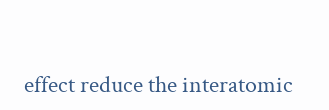effect reduce the interatomic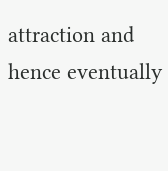attraction and hence eventually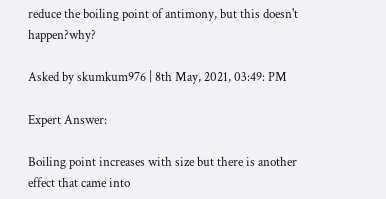reduce the boiling point of antimony, but this doesn't happen?why?

Asked by skumkum976 | 8th May, 2021, 03:49: PM

Expert Answer:

Boiling point increases with size but there is another effect that came into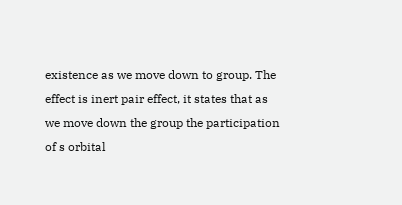existence as we move down to group. The effect is inert pair effect, it states that as we move down the group the participation of s orbital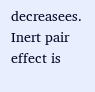decreasees. Inert pair effect is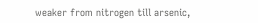weaker from nitrogen till arsenic,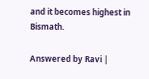and it becomes highest in Bismath.

Answered by Ravi |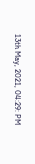13th May, 2021, 04:29: PM